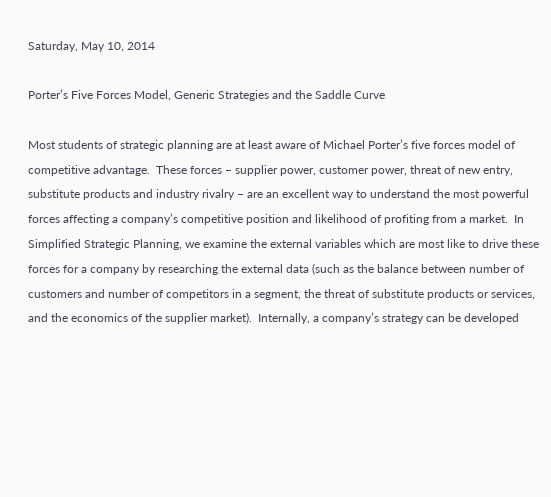Saturday, May 10, 2014

Porter’s Five Forces Model, Generic Strategies and the Saddle Curve

Most students of strategic planning are at least aware of Michael Porter’s five forces model of competitive advantage.  These forces – supplier power, customer power, threat of new entry, substitute products and industry rivalry – are an excellent way to understand the most powerful forces affecting a company’s competitive position and likelihood of profiting from a market.  In Simplified Strategic Planning, we examine the external variables which are most like to drive these forces for a company by researching the external data (such as the balance between number of customers and number of competitors in a segment, the threat of substitute products or services, and the economics of the supplier market).  Internally, a company’s strategy can be developed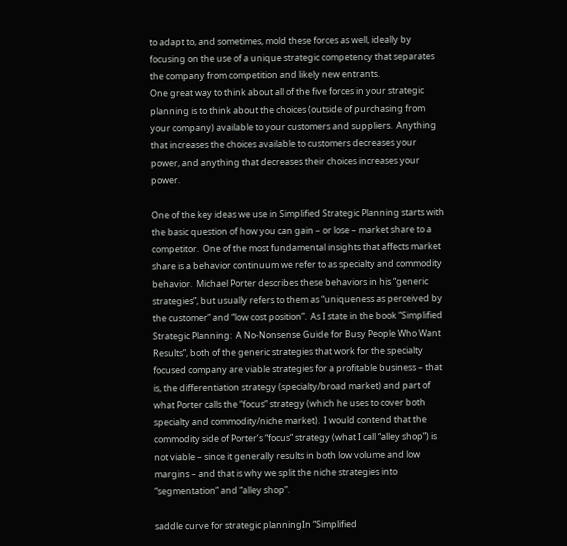to adapt to, and sometimes, mold these forces as well, ideally by focusing on the use of a unique strategic competency that separates the company from competition and likely new entrants.
One great way to think about all of the five forces in your strategic planning is to think about the choices (outside of purchasing from your company) available to your customers and suppliers.  Anything that increases the choices available to customers decreases your power, and anything that decreases their choices increases your power.

One of the key ideas we use in Simplified Strategic Planning starts with the basic question of how you can gain – or lose – market share to a competitor.  One of the most fundamental insights that affects market share is a behavior continuum we refer to as specialty and commodity behavior.  Michael Porter describes these behaviors in his “generic strategies”, but usually refers to them as “uniqueness as perceived by the customer” and “low cost position”.  As I state in the book “Simplified Strategic Planning:  A No-Nonsense Guide for Busy People Who Want Results”, both of the generic strategies that work for the specialty focused company are viable strategies for a profitable business – that is, the differentiation strategy (specialty/broad market) and part of what Porter calls the “focus” strategy (which he uses to cover both specialty and commodity/niche market).  I would contend that the commodity side of Porter’s “focus” strategy (what I call “alley shop”) is not viable – since it generally results in both low volume and low margins – and that is why we split the niche strategies into “segmentation” and “alley shop”.

saddle curve for strategic planningIn “Simplified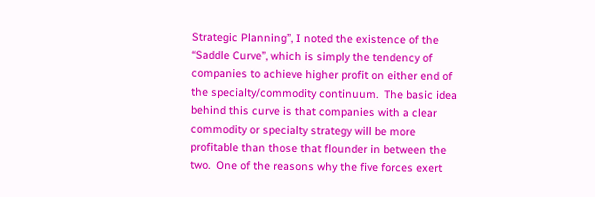Strategic Planning”, I noted the existence of the “Saddle Curve”, which is simply the tendency of companies to achieve higher profit on either end of the specialty/commodity continuum.  The basic idea behind this curve is that companies with a clear commodity or specialty strategy will be more profitable than those that flounder in between the two.  One of the reasons why the five forces exert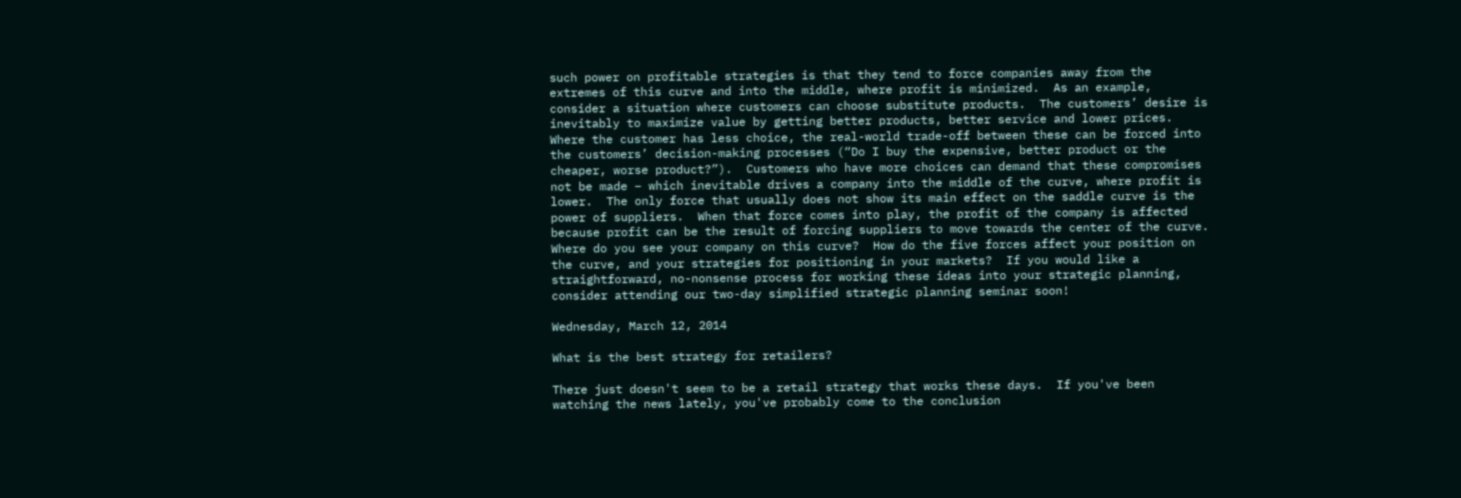such power on profitable strategies is that they tend to force companies away from the extremes of this curve and into the middle, where profit is minimized.  As an example, consider a situation where customers can choose substitute products.  The customers’ desire is inevitably to maximize value by getting better products, better service and lower prices.  Where the customer has less choice, the real-world trade-off between these can be forced into the customers’ decision-making processes (“Do I buy the expensive, better product or the cheaper, worse product?”).  Customers who have more choices can demand that these compromises not be made – which inevitable drives a company into the middle of the curve, where profit is lower.  The only force that usually does not show its main effect on the saddle curve is the power of suppliers.  When that force comes into play, the profit of the company is affected because profit can be the result of forcing suppliers to move towards the center of the curve.
Where do you see your company on this curve?  How do the five forces affect your position on the curve, and your strategies for positioning in your markets?  If you would like a straightforward, no-nonsense process for working these ideas into your strategic planning, consider attending our two-day simplified strategic planning seminar soon!

Wednesday, March 12, 2014

What is the best strategy for retailers?

There just doesn't seem to be a retail strategy that works these days.  If you've been watching the news lately, you've probably come to the conclusion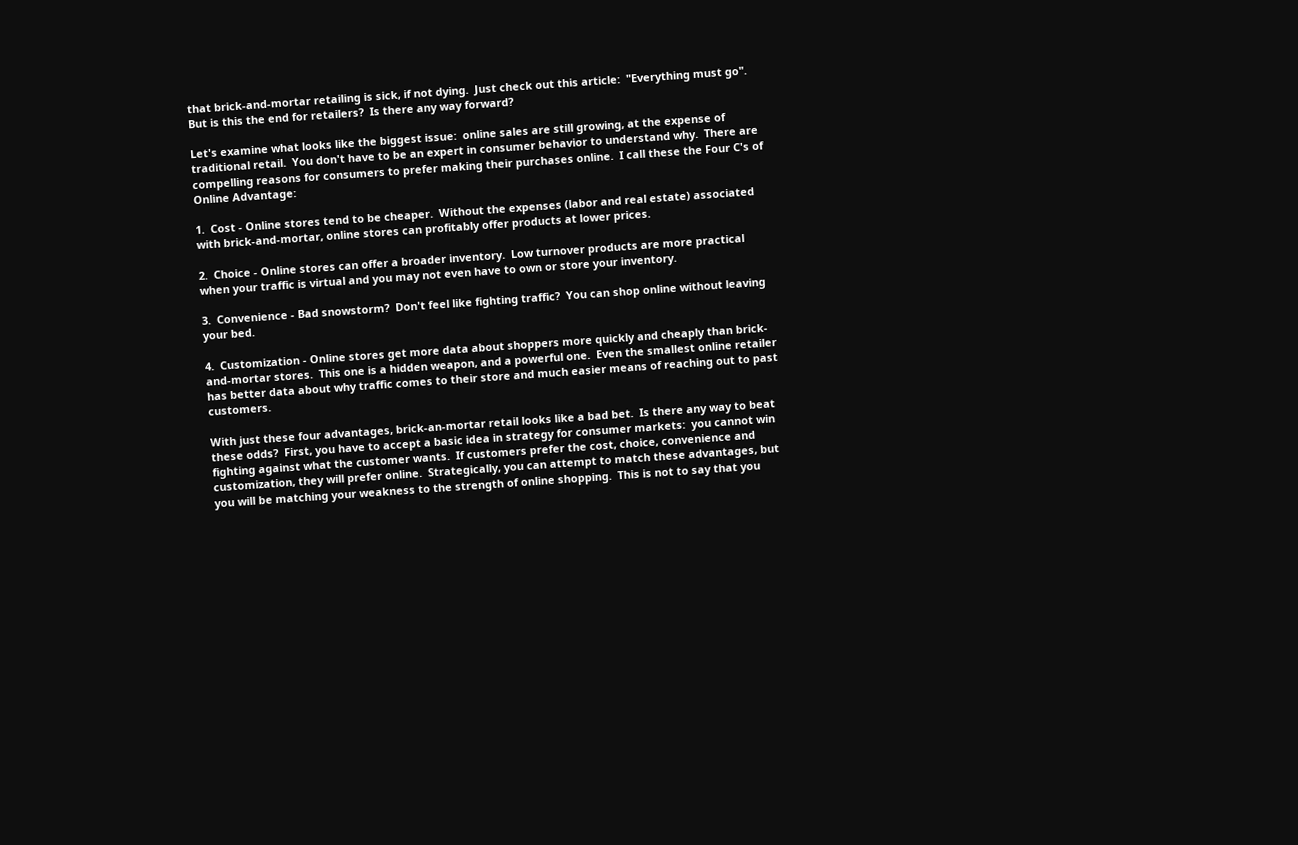that brick-and-mortar retailing is sick, if not dying.  Just check out this article:  "Everything must go".  But is this the end for retailers?  Is there any way forward?

Let's examine what looks like the biggest issue:  online sales are still growing, at the expense of traditional retail.  You don't have to be an expert in consumer behavior to understand why.  There are compelling reasons for consumers to prefer making their purchases online.  I call these the Four C's of Online Advantage:

1.  Cost - Online stores tend to be cheaper.  Without the expenses (labor and real estate) associated with brick-and-mortar, online stores can profitably offer products at lower prices.

2.  Choice - Online stores can offer a broader inventory.  Low turnover products are more practical when your traffic is virtual and you may not even have to own or store your inventory.

3.  Convenience - Bad snowstorm?  Don't feel like fighting traffic?  You can shop online without leaving your bed.

4.  Customization - Online stores get more data about shoppers more quickly and cheaply than brick-and-mortar stores.  This one is a hidden weapon, and a powerful one.  Even the smallest online retailer has better data about why traffic comes to their store and much easier means of reaching out to past customers.

With just these four advantages, brick-an-mortar retail looks like a bad bet.  Is there any way to beat these odds?  First, you have to accept a basic idea in strategy for consumer markets:  you cannot win fighting against what the customer wants.  If customers prefer the cost, choice, convenience and customization, they will prefer online.  Strategically, you can attempt to match these advantages, but you will be matching your weakness to the strength of online shopping.  This is not to say that you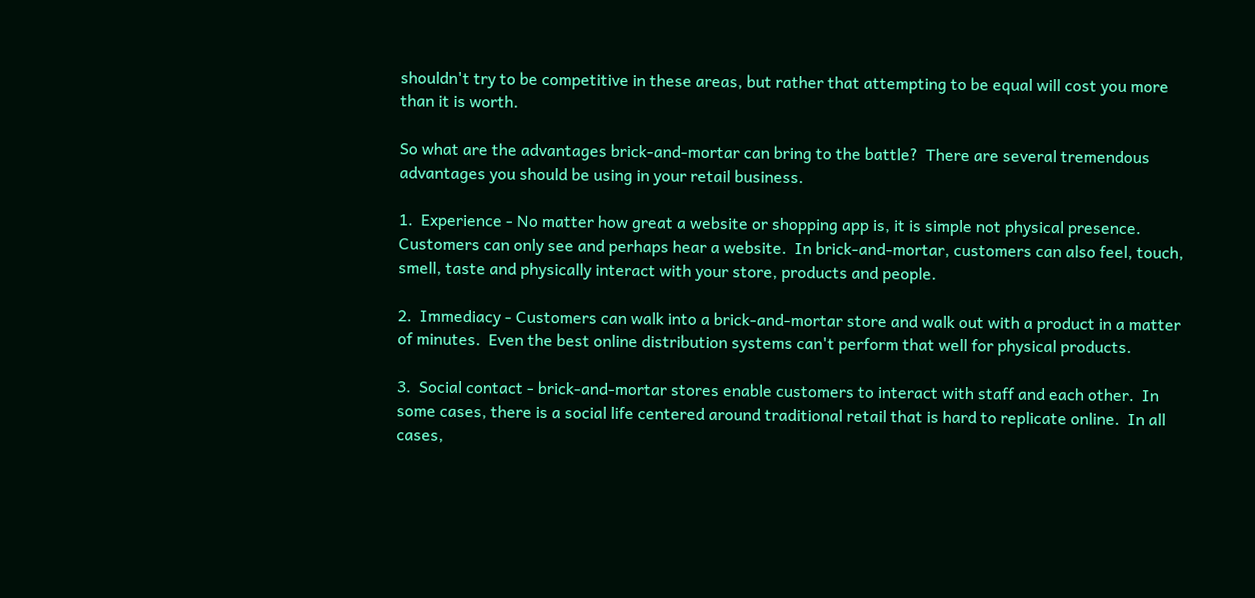shouldn't try to be competitive in these areas, but rather that attempting to be equal will cost you more than it is worth.

So what are the advantages brick-and-mortar can bring to the battle?  There are several tremendous advantages you should be using in your retail business.

1.  Experience - No matter how great a website or shopping app is, it is simple not physical presence.  Customers can only see and perhaps hear a website.  In brick-and-mortar, customers can also feel, touch, smell, taste and physically interact with your store, products and people.

2.  Immediacy - Customers can walk into a brick-and-mortar store and walk out with a product in a matter of minutes.  Even the best online distribution systems can't perform that well for physical products.

3.  Social contact - brick-and-mortar stores enable customers to interact with staff and each other.  In some cases, there is a social life centered around traditional retail that is hard to replicate online.  In all cases,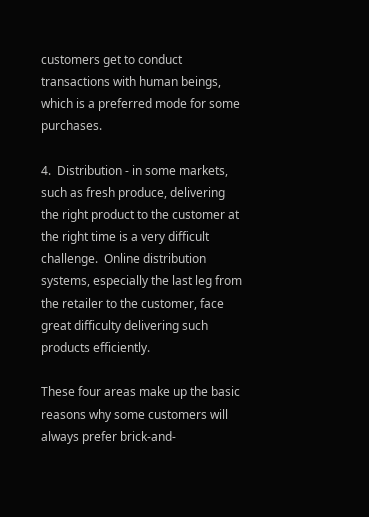customers get to conduct transactions with human beings, which is a preferred mode for some purchases.

4.  Distribution - in some markets, such as fresh produce, delivering the right product to the customer at the right time is a very difficult challenge.  Online distribution systems, especially the last leg from the retailer to the customer, face great difficulty delivering such products efficiently.

These four areas make up the basic reasons why some customers will always prefer brick-and-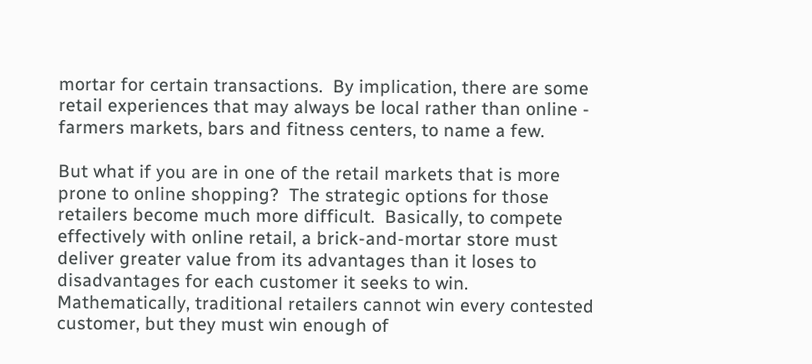mortar for certain transactions.  By implication, there are some retail experiences that may always be local rather than online - farmers markets, bars and fitness centers, to name a few.

But what if you are in one of the retail markets that is more prone to online shopping?  The strategic options for those retailers become much more difficult.  Basically, to compete effectively with online retail, a brick-and-mortar store must deliver greater value from its advantages than it loses to disadvantages for each customer it seeks to win.  Mathematically, traditional retailers cannot win every contested customer, but they must win enough of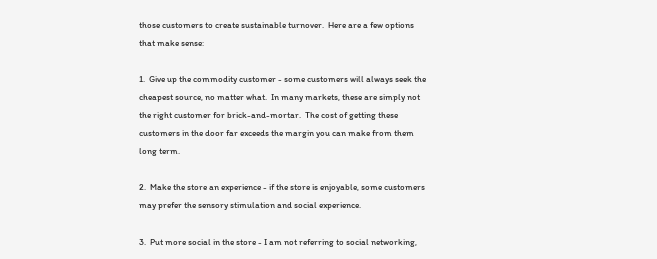those customers to create sustainable turnover.  Here are a few options that make sense:

1.  Give up the commodity customer - some customers will always seek the cheapest source, no matter what.  In many markets, these are simply not the right customer for brick-and-mortar.  The cost of getting these customers in the door far exceeds the margin you can make from them long term.

2.  Make the store an experience - if the store is enjoyable, some customers may prefer the sensory stimulation and social experience.

3.  Put more social in the store - I am not referring to social networking,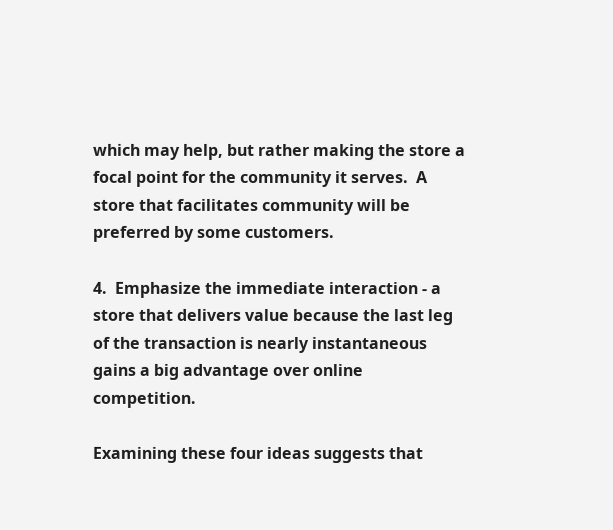which may help, but rather making the store a focal point for the community it serves.  A store that facilitates community will be preferred by some customers.

4.  Emphasize the immediate interaction - a store that delivers value because the last leg of the transaction is nearly instantaneous gains a big advantage over online competition.

Examining these four ideas suggests that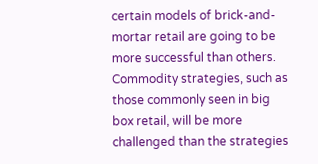certain models of brick-and-mortar retail are going to be more successful than others.  Commodity strategies, such as those commonly seen in big box retail, will be more challenged than the strategies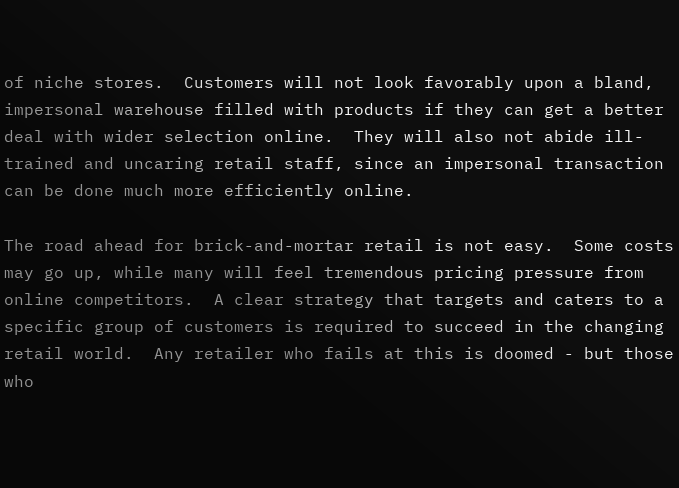of niche stores.  Customers will not look favorably upon a bland, impersonal warehouse filled with products if they can get a better deal with wider selection online.  They will also not abide ill-trained and uncaring retail staff, since an impersonal transaction can be done much more efficiently online.

The road ahead for brick-and-mortar retail is not easy.  Some costs may go up, while many will feel tremendous pricing pressure from online competitors.  A clear strategy that targets and caters to a specific group of customers is required to succeed in the changing retail world.  Any retailer who fails at this is doomed - but those who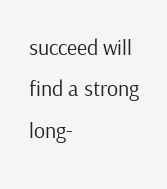succeed will find a strong long-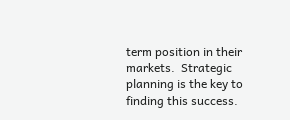term position in their markets.  Strategic planning is the key to finding this success.